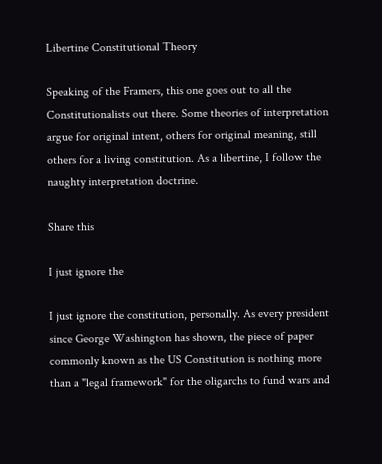Libertine Constitutional Theory

Speaking of the Framers, this one goes out to all the Constitutionalists out there. Some theories of interpretation argue for original intent, others for original meaning, still others for a living constitution. As a libertine, I follow the naughty interpretation doctrine.

Share this

I just ignore the

I just ignore the constitution, personally. As every president since George Washington has shown, the piece of paper commonly known as the US Constitution is nothing more than a "legal framework" for the oligarchs to fund wars and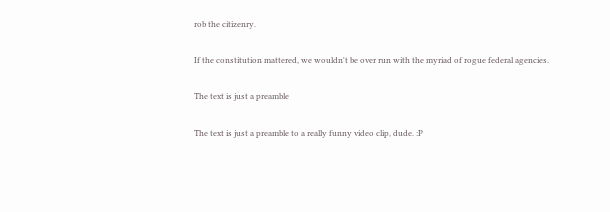rob the citizenry.

If the constitution mattered, we wouldn't be over run with the myriad of rogue federal agencies.

The text is just a preamble

The text is just a preamble to a really funny video clip, dude. :P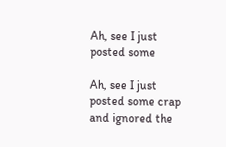Ah, see I just posted some

Ah, see I just posted some crap and ignored the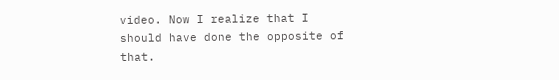video. Now I realize that I should have done the opposite of that.